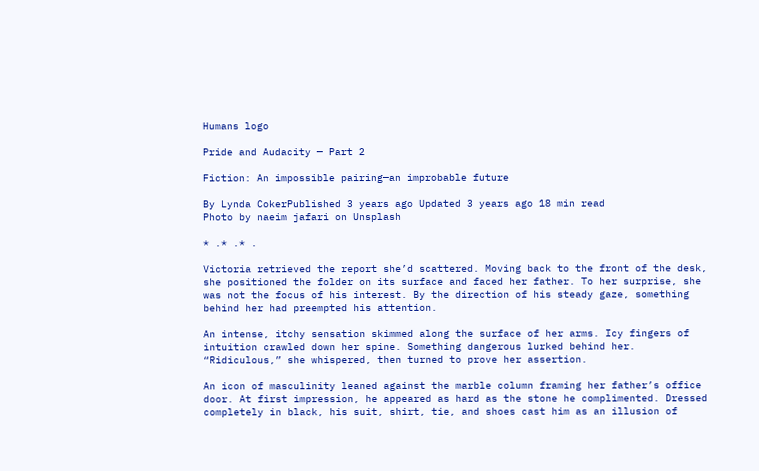Humans logo

Pride and Audacity — Part 2

Fiction: An impossible pairing—an improbable future

By Lynda CokerPublished 3 years ago Updated 3 years ago 18 min read
Photo by naeim jafari on Unsplash

* .* .* .

Victoria retrieved the report she’d scattered. Moving back to the front of the desk, she positioned the folder on its surface and faced her father. To her surprise, she was not the focus of his interest. By the direction of his steady gaze, something behind her had preempted his attention.

An intense, itchy sensation skimmed along the surface of her arms. Icy fingers of intuition crawled down her spine. Something dangerous lurked behind her. “Ridiculous,” she whispered, then turned to prove her assertion.

An icon of masculinity leaned against the marble column framing her father’s office door. At first impression, he appeared as hard as the stone he complimented. Dressed completely in black, his suit, shirt, tie, and shoes cast him as an illusion of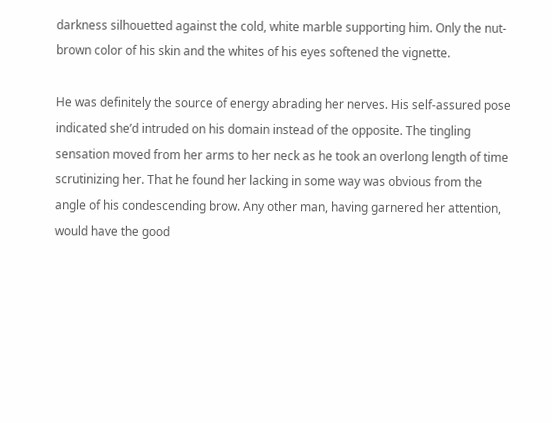darkness silhouetted against the cold, white marble supporting him. Only the nut-brown color of his skin and the whites of his eyes softened the vignette.

He was definitely the source of energy abrading her nerves. His self-assured pose indicated she’d intruded on his domain instead of the opposite. The tingling sensation moved from her arms to her neck as he took an overlong length of time scrutinizing her. That he found her lacking in some way was obvious from the angle of his condescending brow. Any other man, having garnered her attention, would have the good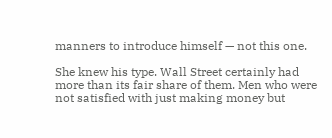manners to introduce himself — not this one.

She knew his type. Wall Street certainly had more than its fair share of them. Men who were not satisfied with just making money but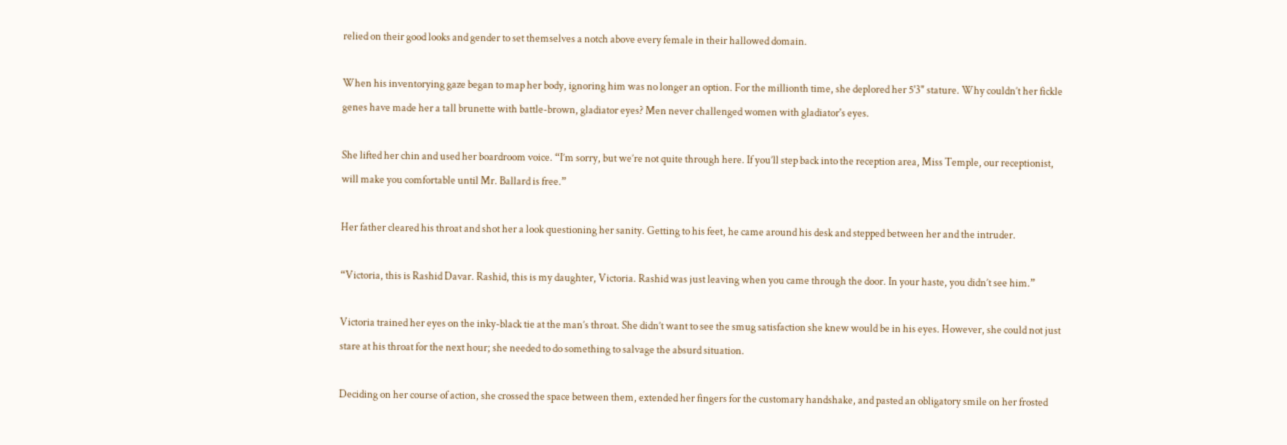relied on their good looks and gender to set themselves a notch above every female in their hallowed domain.

When his inventorying gaze began to map her body, ignoring him was no longer an option. For the millionth time, she deplored her 5'3" stature. Why couldn’t her fickle genes have made her a tall brunette with battle-brown, gladiator eyes? Men never challenged women with gladiator's eyes.

She lifted her chin and used her boardroom voice. “I’m sorry, but we’re not quite through here. If you’ll step back into the reception area, Miss Temple, our receptionist, will make you comfortable until Mr. Ballard is free.”

Her father cleared his throat and shot her a look questioning her sanity. Getting to his feet, he came around his desk and stepped between her and the intruder.

“Victoria, this is Rashid Davar. Rashid, this is my daughter, Victoria. Rashid was just leaving when you came through the door. In your haste, you didn’t see him.”

Victoria trained her eyes on the inky-black tie at the man’s throat. She didn’t want to see the smug satisfaction she knew would be in his eyes. However, she could not just stare at his throat for the next hour; she needed to do something to salvage the absurd situation.

Deciding on her course of action, she crossed the space between them, extended her fingers for the customary handshake, and pasted an obligatory smile on her frosted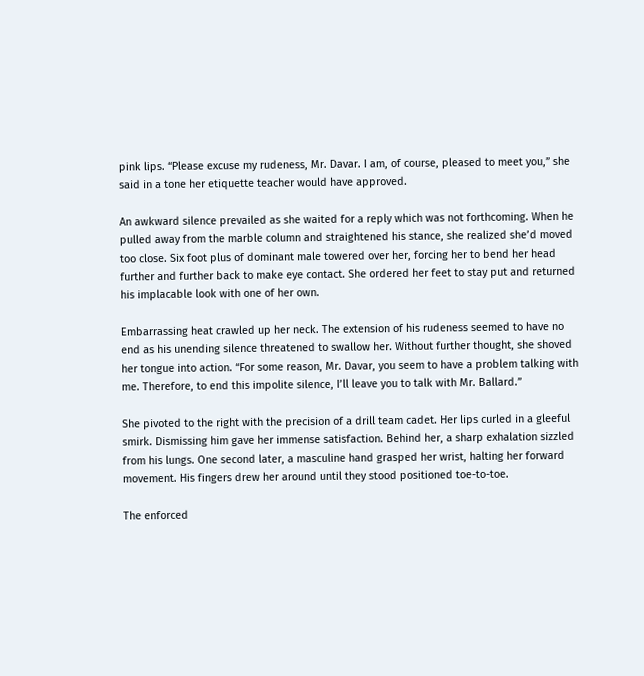pink lips. “Please excuse my rudeness, Mr. Davar. I am, of course, pleased to meet you,” she said in a tone her etiquette teacher would have approved.

An awkward silence prevailed as she waited for a reply which was not forthcoming. When he pulled away from the marble column and straightened his stance, she realized she’d moved too close. Six foot plus of dominant male towered over her, forcing her to bend her head further and further back to make eye contact. She ordered her feet to stay put and returned his implacable look with one of her own.

Embarrassing heat crawled up her neck. The extension of his rudeness seemed to have no end as his unending silence threatened to swallow her. Without further thought, she shoved her tongue into action. “For some reason, Mr. Davar, you seem to have a problem talking with me. Therefore, to end this impolite silence, I’ll leave you to talk with Mr. Ballard.”

She pivoted to the right with the precision of a drill team cadet. Her lips curled in a gleeful smirk. Dismissing him gave her immense satisfaction. Behind her, a sharp exhalation sizzled from his lungs. One second later, a masculine hand grasped her wrist, halting her forward movement. His fingers drew her around until they stood positioned toe-to-toe.

The enforced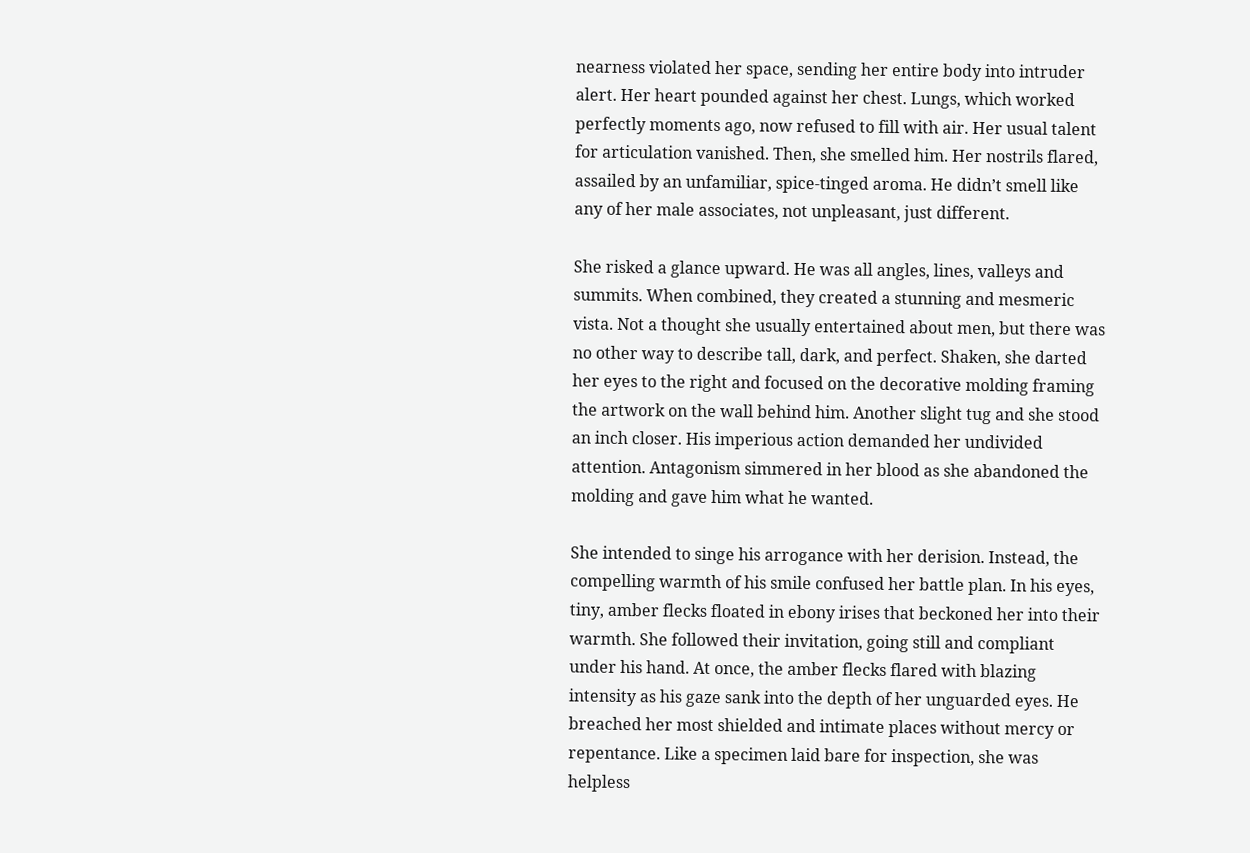nearness violated her space, sending her entire body into intruder alert. Her heart pounded against her chest. Lungs, which worked perfectly moments ago, now refused to fill with air. Her usual talent for articulation vanished. Then, she smelled him. Her nostrils flared, assailed by an unfamiliar, spice-tinged aroma. He didn’t smell like any of her male associates, not unpleasant, just different.

She risked a glance upward. He was all angles, lines, valleys and summits. When combined, they created a stunning and mesmeric vista. Not a thought she usually entertained about men, but there was no other way to describe tall, dark, and perfect. Shaken, she darted her eyes to the right and focused on the decorative molding framing the artwork on the wall behind him. Another slight tug and she stood an inch closer. His imperious action demanded her undivided attention. Antagonism simmered in her blood as she abandoned the molding and gave him what he wanted.

She intended to singe his arrogance with her derision. Instead, the compelling warmth of his smile confused her battle plan. In his eyes, tiny, amber flecks floated in ebony irises that beckoned her into their warmth. She followed their invitation, going still and compliant under his hand. At once, the amber flecks flared with blazing intensity as his gaze sank into the depth of her unguarded eyes. He breached her most shielded and intimate places without mercy or repentance. Like a specimen laid bare for inspection, she was helpless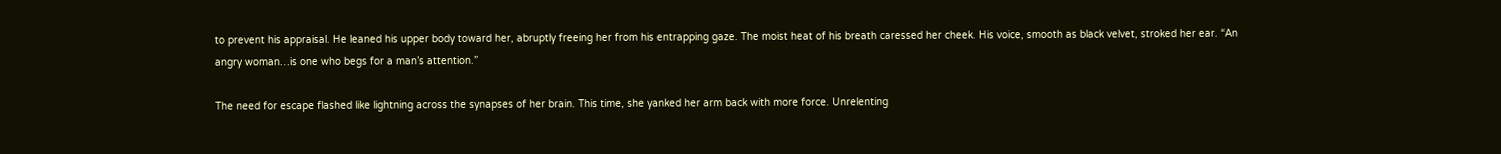to prevent his appraisal. He leaned his upper body toward her, abruptly freeing her from his entrapping gaze. The moist heat of his breath caressed her cheek. His voice, smooth as black velvet, stroked her ear. “An angry woman…is one who begs for a man’s attention.”

The need for escape flashed like lightning across the synapses of her brain. This time, she yanked her arm back with more force. Unrelenting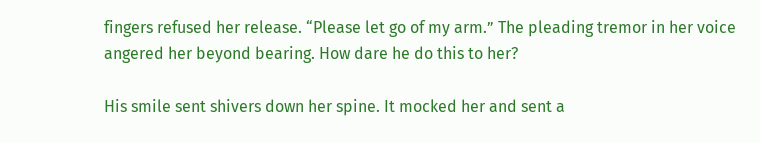fingers refused her release. “Please let go of my arm.” The pleading tremor in her voice angered her beyond bearing. How dare he do this to her?

His smile sent shivers down her spine. It mocked her and sent a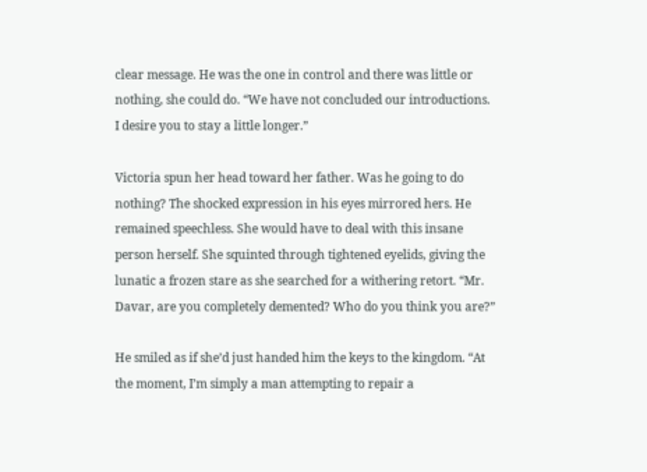clear message. He was the one in control and there was little or nothing, she could do. “We have not concluded our introductions. I desire you to stay a little longer.”

Victoria spun her head toward her father. Was he going to do nothing? The shocked expression in his eyes mirrored hers. He remained speechless. She would have to deal with this insane person herself. She squinted through tightened eyelids, giving the lunatic a frozen stare as she searched for a withering retort. “Mr. Davar, are you completely demented? Who do you think you are?”

He smiled as if she’d just handed him the keys to the kingdom. “At the moment, I’m simply a man attempting to repair a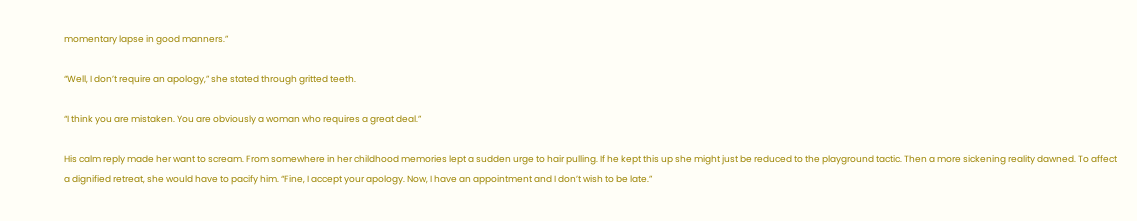momentary lapse in good manners.”

“Well, I don’t require an apology,” she stated through gritted teeth.

“I think you are mistaken. You are obviously a woman who requires a great deal.”

His calm reply made her want to scream. From somewhere in her childhood memories lept a sudden urge to hair pulling. If he kept this up she might just be reduced to the playground tactic. Then a more sickening reality dawned. To affect a dignified retreat, she would have to pacify him. “Fine, I accept your apology. Now, I have an appointment and I don’t wish to be late.”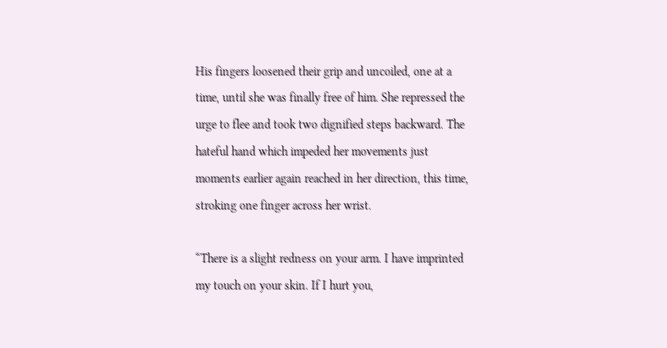His fingers loosened their grip and uncoiled, one at a time, until she was finally free of him. She repressed the urge to flee and took two dignified steps backward. The hateful hand which impeded her movements just moments earlier again reached in her direction, this time, stroking one finger across her wrist.

“There is a slight redness on your arm. I have imprinted my touch on your skin. If I hurt you,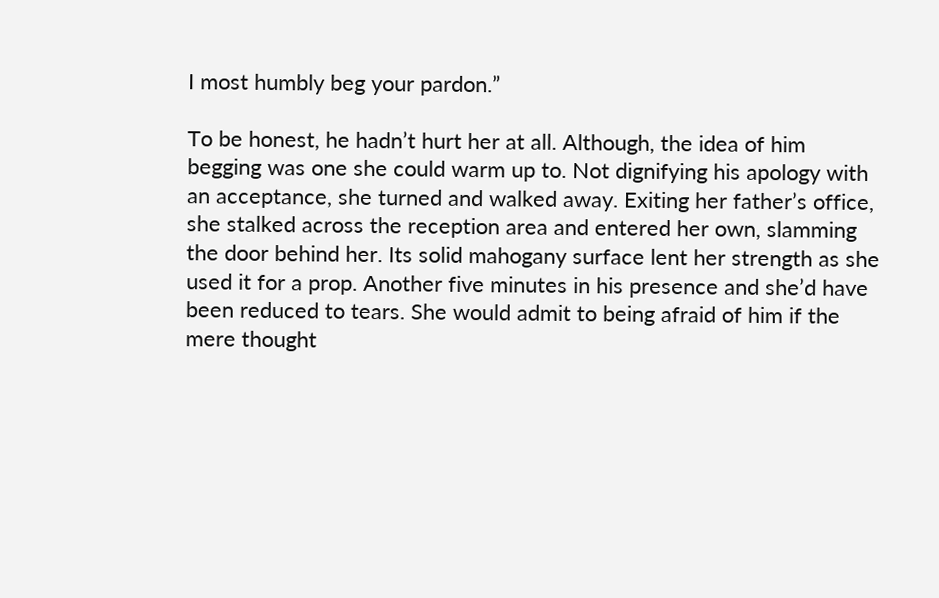I most humbly beg your pardon.”

To be honest, he hadn’t hurt her at all. Although, the idea of him begging was one she could warm up to. Not dignifying his apology with an acceptance, she turned and walked away. Exiting her father’s office, she stalked across the reception area and entered her own, slamming the door behind her. Its solid mahogany surface lent her strength as she used it for a prop. Another five minutes in his presence and she’d have been reduced to tears. She would admit to being afraid of him if the mere thought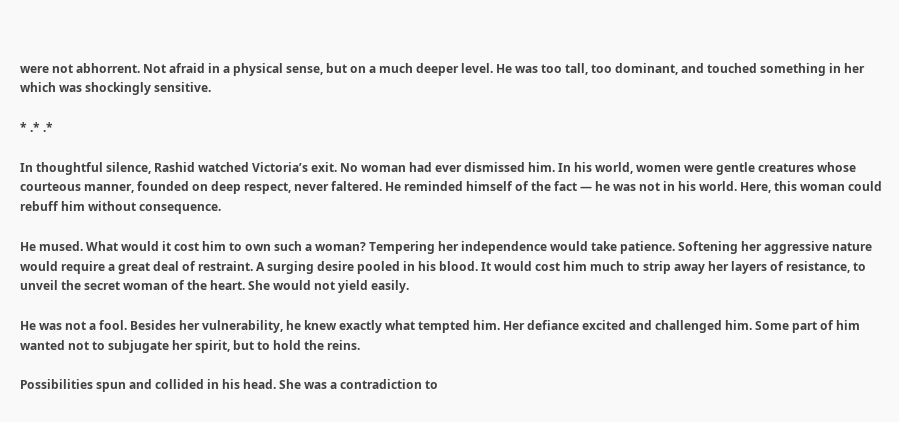were not abhorrent. Not afraid in a physical sense, but on a much deeper level. He was too tall, too dominant, and touched something in her which was shockingly sensitive.

* .* .*

In thoughtful silence, Rashid watched Victoria’s exit. No woman had ever dismissed him. In his world, women were gentle creatures whose courteous manner, founded on deep respect, never faltered. He reminded himself of the fact — he was not in his world. Here, this woman could rebuff him without consequence.

He mused. What would it cost him to own such a woman? Tempering her independence would take patience. Softening her aggressive nature would require a great deal of restraint. A surging desire pooled in his blood. It would cost him much to strip away her layers of resistance, to unveil the secret woman of the heart. She would not yield easily.

He was not a fool. Besides her vulnerability, he knew exactly what tempted him. Her defiance excited and challenged him. Some part of him wanted not to subjugate her spirit, but to hold the reins.

Possibilities spun and collided in his head. She was a contradiction to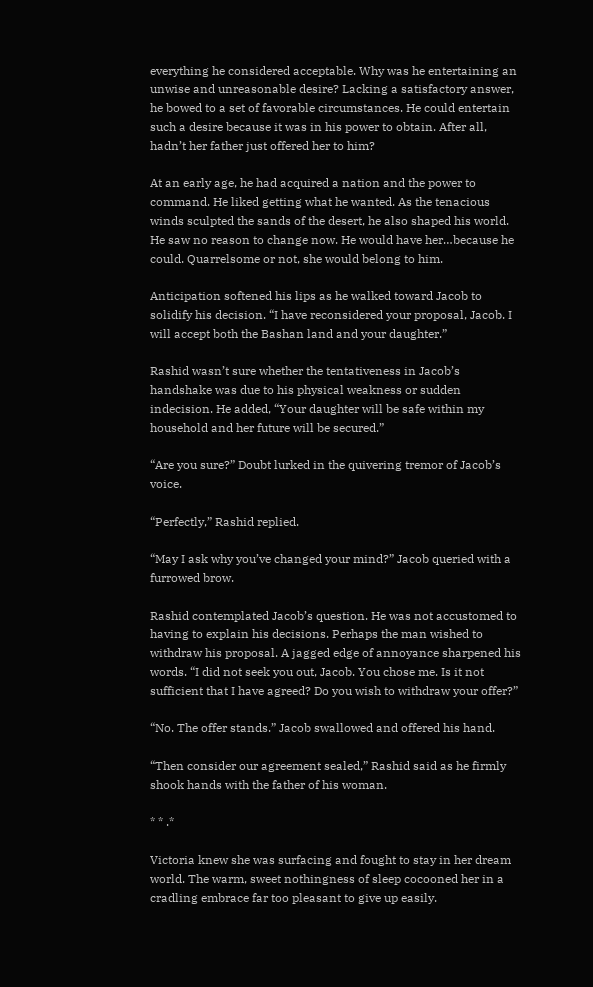everything he considered acceptable. Why was he entertaining an unwise and unreasonable desire? Lacking a satisfactory answer, he bowed to a set of favorable circumstances. He could entertain such a desire because it was in his power to obtain. After all, hadn’t her father just offered her to him?

At an early age, he had acquired a nation and the power to command. He liked getting what he wanted. As the tenacious winds sculpted the sands of the desert, he also shaped his world. He saw no reason to change now. He would have her…because he could. Quarrelsome or not, she would belong to him.

Anticipation softened his lips as he walked toward Jacob to solidify his decision. “I have reconsidered your proposal, Jacob. I will accept both the Bashan land and your daughter.”

Rashid wasn’t sure whether the tentativeness in Jacob’s handshake was due to his physical weakness or sudden indecision. He added, “Your daughter will be safe within my household and her future will be secured.”

“Are you sure?” Doubt lurked in the quivering tremor of Jacob’s voice.

“Perfectly,” Rashid replied.

“May I ask why you’ve changed your mind?” Jacob queried with a furrowed brow.

Rashid contemplated Jacob’s question. He was not accustomed to having to explain his decisions. Perhaps the man wished to withdraw his proposal. A jagged edge of annoyance sharpened his words. “I did not seek you out, Jacob. You chose me. Is it not sufficient that I have agreed? Do you wish to withdraw your offer?”

“No. The offer stands.” Jacob swallowed and offered his hand.

“Then consider our agreement sealed,” Rashid said as he firmly shook hands with the father of his woman.

* * .*

Victoria knew she was surfacing and fought to stay in her dream world. The warm, sweet nothingness of sleep cocooned her in a cradling embrace far too pleasant to give up easily.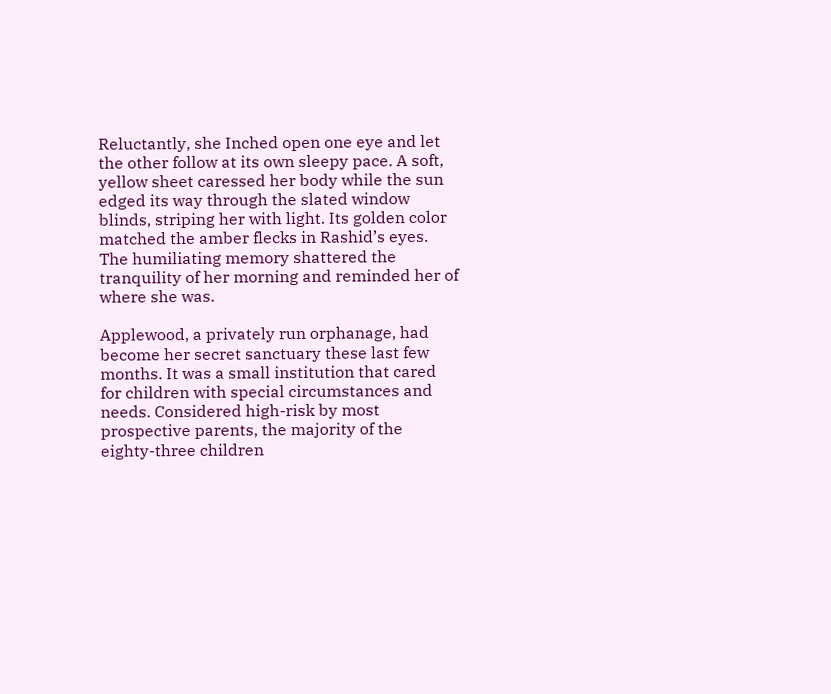Reluctantly, she Inched open one eye and let the other follow at its own sleepy pace. A soft, yellow sheet caressed her body while the sun edged its way through the slated window blinds, striping her with light. Its golden color matched the amber flecks in Rashid’s eyes. The humiliating memory shattered the tranquility of her morning and reminded her of where she was.

Applewood, a privately run orphanage, had become her secret sanctuary these last few months. It was a small institution that cared for children with special circumstances and needs. Considered high-risk by most prospective parents, the majority of the eighty-three children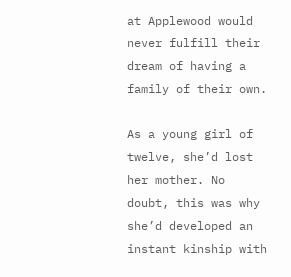at Applewood would never fulfill their dream of having a family of their own.

As a young girl of twelve, she’d lost her mother. No doubt, this was why she’d developed an instant kinship with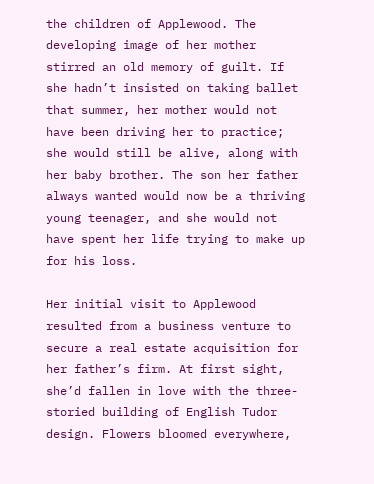the children of Applewood. The developing image of her mother stirred an old memory of guilt. If she hadn’t insisted on taking ballet that summer, her mother would not have been driving her to practice; she would still be alive, along with her baby brother. The son her father always wanted would now be a thriving young teenager, and she would not have spent her life trying to make up for his loss.

Her initial visit to Applewood resulted from a business venture to secure a real estate acquisition for her father’s firm. At first sight, she’d fallen in love with the three-storied building of English Tudor design. Flowers bloomed everywhere,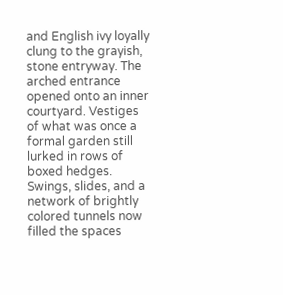and English ivy loyally clung to the grayish, stone entryway. The arched entrance opened onto an inner courtyard. Vestiges of what was once a formal garden still lurked in rows of boxed hedges. Swings, slides, and a network of brightly colored tunnels now filled the spaces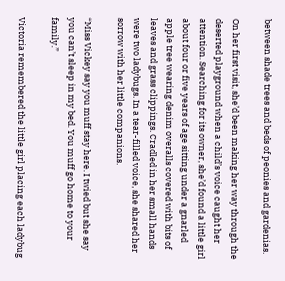between shade trees and beds of peonies and gardenias.

On her first visit, she’d been making her way through the deserted playground when a child’s voice caught her attention. Searching for its owner, she’d found a little girl about four or five years of age sitting under a gnarled apple tree wearing denim overalls covered with bits of leaves and grass clippings. Cradled in her small hands were two ladybugs. In a tear-filled voice, she shared her sorrow with her little companions.

“Miss Vickey say you muff stay here. I twied but she say you can’t sleep in my bed. You muff go home to your family.”

Victoria remembered the little girl placing each ladybug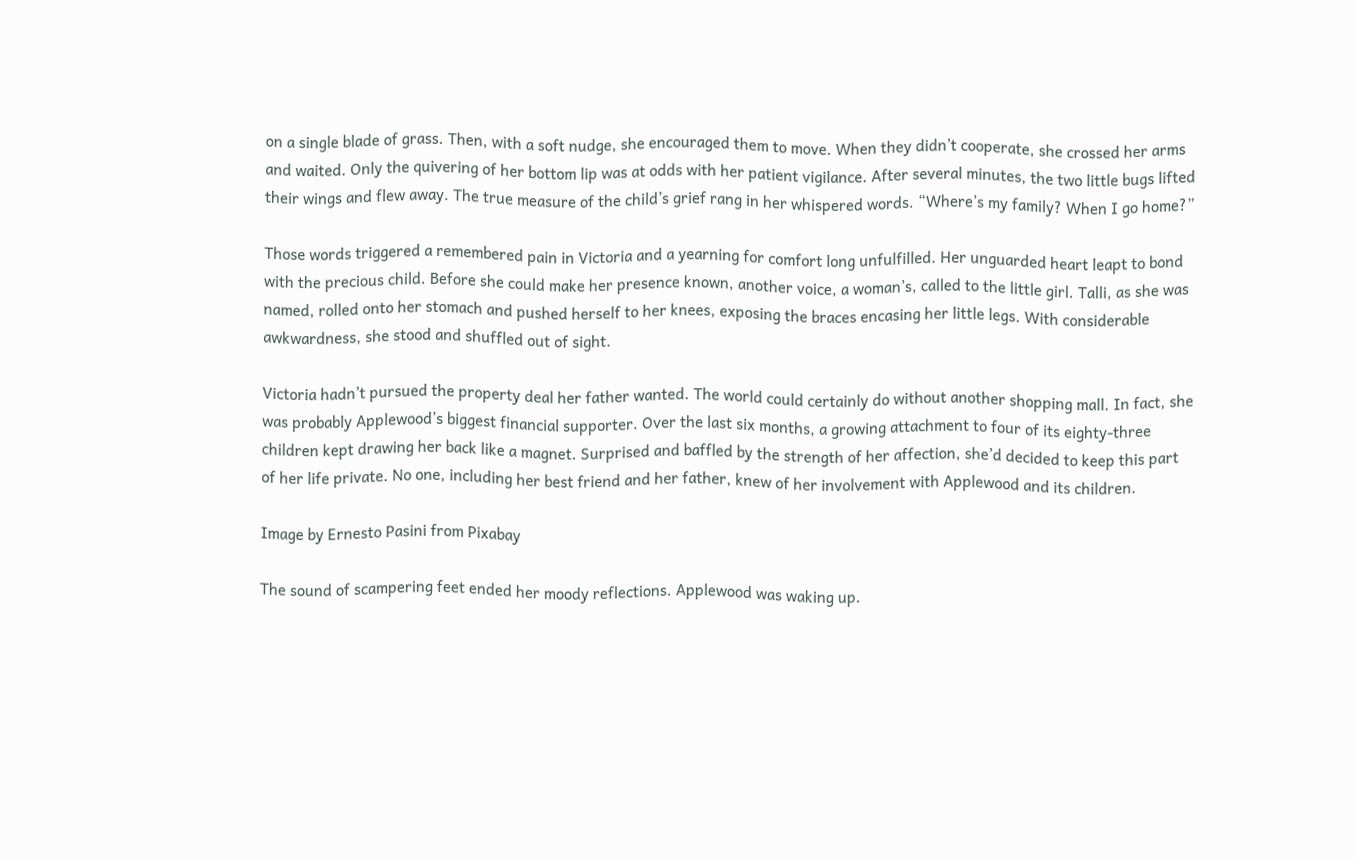on a single blade of grass. Then, with a soft nudge, she encouraged them to move. When they didn’t cooperate, she crossed her arms and waited. Only the quivering of her bottom lip was at odds with her patient vigilance. After several minutes, the two little bugs lifted their wings and flew away. The true measure of the child’s grief rang in her whispered words. “Where’s my family? When I go home?”

Those words triggered a remembered pain in Victoria and a yearning for comfort long unfulfilled. Her unguarded heart leapt to bond with the precious child. Before she could make her presence known, another voice, a woman’s, called to the little girl. Talli, as she was named, rolled onto her stomach and pushed herself to her knees, exposing the braces encasing her little legs. With considerable awkwardness, she stood and shuffled out of sight.

Victoria hadn’t pursued the property deal her father wanted. The world could certainly do without another shopping mall. In fact, she was probably Applewood’s biggest financial supporter. Over the last six months, a growing attachment to four of its eighty-three children kept drawing her back like a magnet. Surprised and baffled by the strength of her affection, she’d decided to keep this part of her life private. No one, including her best friend and her father, knew of her involvement with Applewood and its children.

Image by Ernesto Pasini from Pixabay

The sound of scampering feet ended her moody reflections. Applewood was waking up.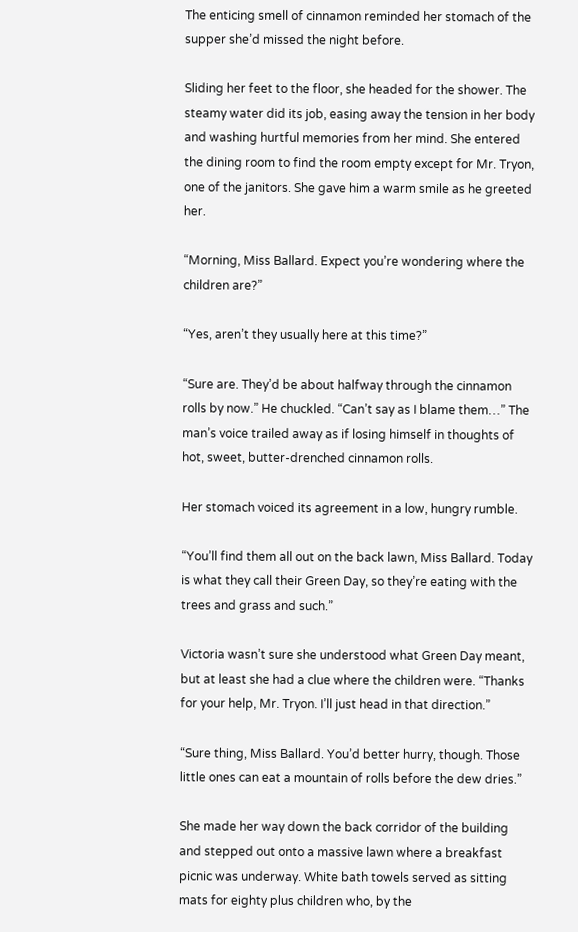The enticing smell of cinnamon reminded her stomach of the supper she’d missed the night before.

Sliding her feet to the floor, she headed for the shower. The steamy water did its job, easing away the tension in her body and washing hurtful memories from her mind. She entered the dining room to find the room empty except for Mr. Tryon, one of the janitors. She gave him a warm smile as he greeted her.

“Morning, Miss Ballard. Expect you’re wondering where the children are?”

“Yes, aren’t they usually here at this time?”

“Sure are. They’d be about halfway through the cinnamon rolls by now.” He chuckled. “Can’t say as I blame them…” The man’s voice trailed away as if losing himself in thoughts of hot, sweet, butter-drenched cinnamon rolls.

Her stomach voiced its agreement in a low, hungry rumble.

“You’ll find them all out on the back lawn, Miss Ballard. Today is what they call their Green Day, so they’re eating with the trees and grass and such.”

Victoria wasn’t sure she understood what Green Day meant, but at least she had a clue where the children were. “Thanks for your help, Mr. Tryon. I’ll just head in that direction.”

“Sure thing, Miss Ballard. You’d better hurry, though. Those little ones can eat a mountain of rolls before the dew dries.”

She made her way down the back corridor of the building and stepped out onto a massive lawn where a breakfast picnic was underway. White bath towels served as sitting mats for eighty plus children who, by the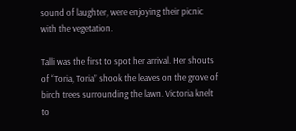sound of laughter, were enjoying their picnic with the vegetation.

Talli was the first to spot her arrival. Her shouts of “Toria, Toria” shook the leaves on the grove of birch trees surrounding the lawn. Victoria knelt to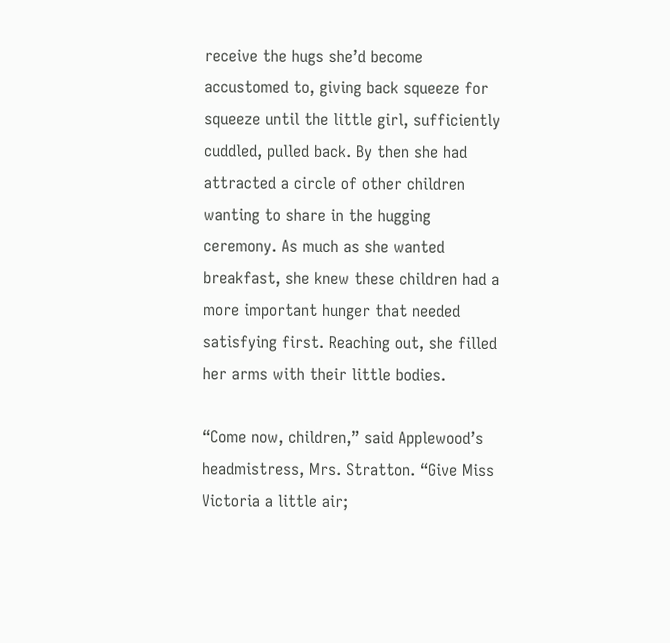receive the hugs she’d become accustomed to, giving back squeeze for squeeze until the little girl, sufficiently cuddled, pulled back. By then she had attracted a circle of other children wanting to share in the hugging ceremony. As much as she wanted breakfast, she knew these children had a more important hunger that needed satisfying first. Reaching out, she filled her arms with their little bodies.

“Come now, children,” said Applewood’s headmistress, Mrs. Stratton. “Give Miss Victoria a little air;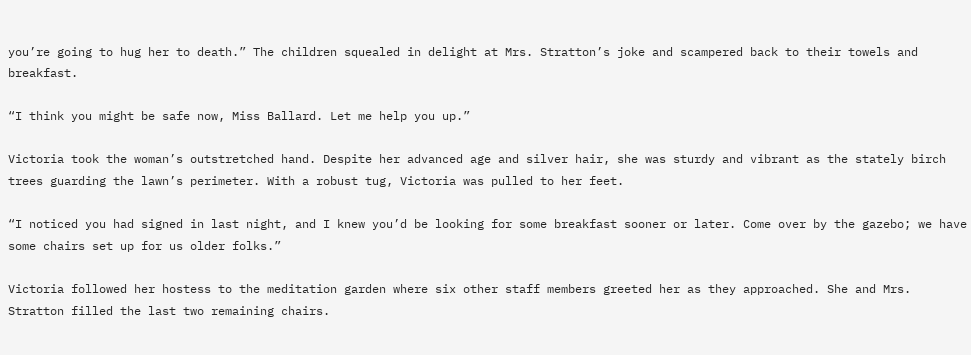you’re going to hug her to death.” The children squealed in delight at Mrs. Stratton’s joke and scampered back to their towels and breakfast.

“I think you might be safe now, Miss Ballard. Let me help you up.”

Victoria took the woman’s outstretched hand. Despite her advanced age and silver hair, she was sturdy and vibrant as the stately birch trees guarding the lawn’s perimeter. With a robust tug, Victoria was pulled to her feet.

“I noticed you had signed in last night, and I knew you’d be looking for some breakfast sooner or later. Come over by the gazebo; we have some chairs set up for us older folks.”

Victoria followed her hostess to the meditation garden where six other staff members greeted her as they approached. She and Mrs. Stratton filled the last two remaining chairs.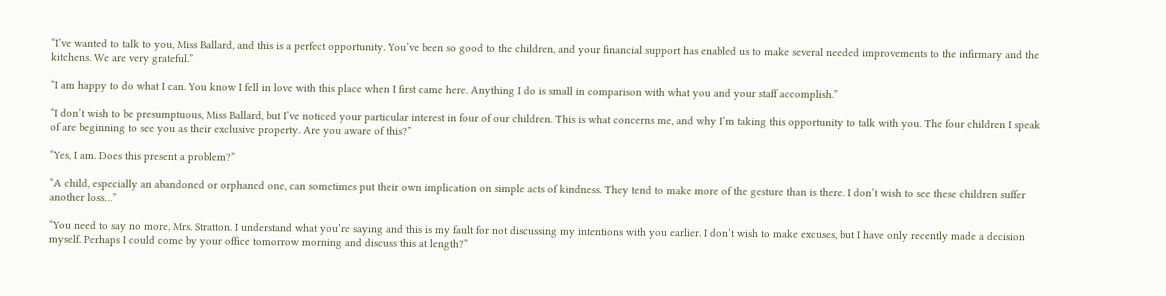“I’ve wanted to talk to you, Miss Ballard, and this is a perfect opportunity. You’ve been so good to the children, and your financial support has enabled us to make several needed improvements to the infirmary and the kitchens. We are very grateful.”

“I am happy to do what I can. You know I fell in love with this place when I first came here. Anything I do is small in comparison with what you and your staff accomplish.”

“I don’t wish to be presumptuous, Miss Ballard, but I’ve noticed your particular interest in four of our children. This is what concerns me, and why I’m taking this opportunity to talk with you. The four children I speak of are beginning to see you as their exclusive property. Are you aware of this?”

“Yes, I am. Does this present a problem?”

“A child, especially an abandoned or orphaned one, can sometimes put their own implication on simple acts of kindness. They tend to make more of the gesture than is there. I don’t wish to see these children suffer another loss…”

“You need to say no more, Mrs. Stratton. I understand what you’re saying and this is my fault for not discussing my intentions with you earlier. I don’t wish to make excuses, but I have only recently made a decision myself. Perhaps I could come by your office tomorrow morning and discuss this at length?”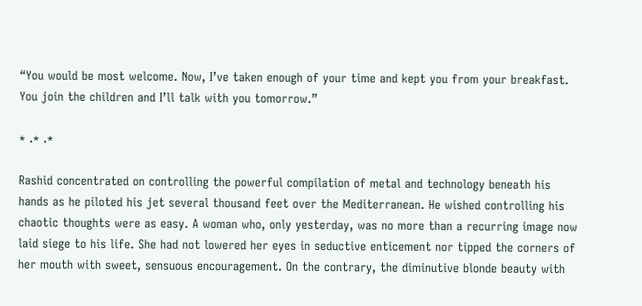“You would be most welcome. Now, I’ve taken enough of your time and kept you from your breakfast. You join the children and I’ll talk with you tomorrow.”

* .* .*

Rashid concentrated on controlling the powerful compilation of metal and technology beneath his hands as he piloted his jet several thousand feet over the Mediterranean. He wished controlling his chaotic thoughts were as easy. A woman who, only yesterday, was no more than a recurring image now laid siege to his life. She had not lowered her eyes in seductive enticement nor tipped the corners of her mouth with sweet, sensuous encouragement. On the contrary, the diminutive blonde beauty with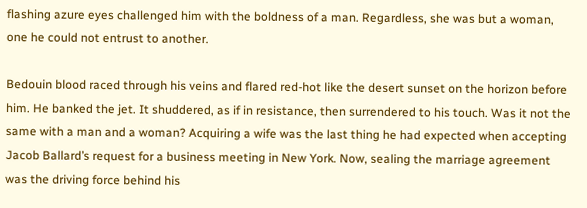flashing azure eyes challenged him with the boldness of a man. Regardless, she was but a woman, one he could not entrust to another.

Bedouin blood raced through his veins and flared red-hot like the desert sunset on the horizon before him. He banked the jet. It shuddered, as if in resistance, then surrendered to his touch. Was it not the same with a man and a woman? Acquiring a wife was the last thing he had expected when accepting Jacob Ballard’s request for a business meeting in New York. Now, sealing the marriage agreement was the driving force behind his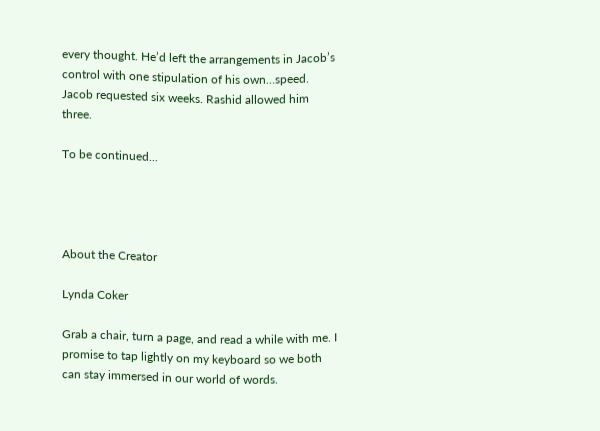every thought. He’d left the arrangements in Jacob’s control with one stipulation of his own…speed. Jacob requested six weeks. Rashid allowed him three.

To be continued...




About the Creator

Lynda Coker

Grab a chair, turn a page, and read a while with me. I promise to tap lightly on my keyboard so we both can stay immersed in our world of words.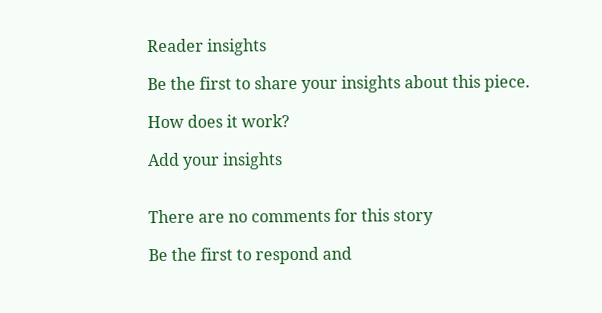Reader insights

Be the first to share your insights about this piece.

How does it work?

Add your insights


There are no comments for this story

Be the first to respond and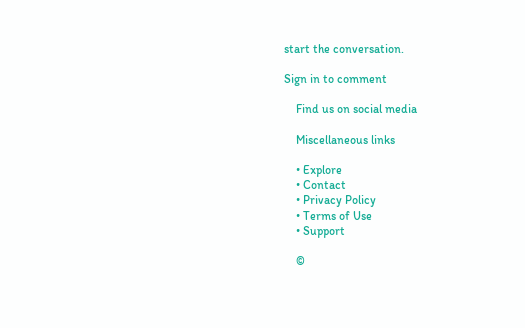start the conversation.

Sign in to comment

    Find us on social media

    Miscellaneous links

    • Explore
    • Contact
    • Privacy Policy
    • Terms of Use
    • Support

    ©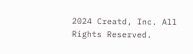2024 Creatd, Inc. All Rights Reserved.